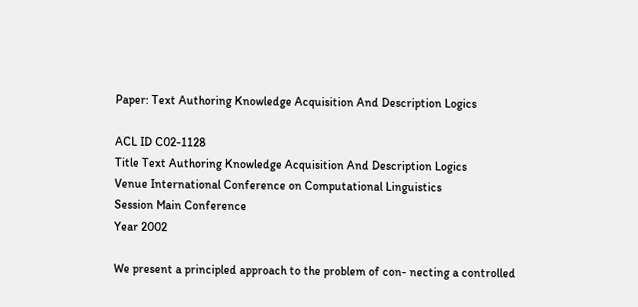Paper: Text Authoring Knowledge Acquisition And Description Logics

ACL ID C02-1128
Title Text Authoring Knowledge Acquisition And Description Logics
Venue International Conference on Computational Linguistics
Session Main Conference
Year 2002

We present a principled approach to the problem of con- necting a controlled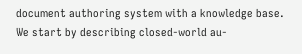document authoring system with a knowledge base. We start by describing closed-world au-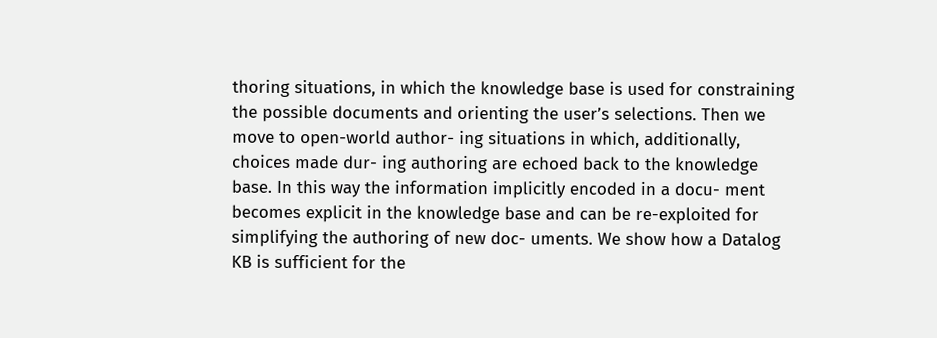thoring situations, in which the knowledge base is used for constraining the possible documents and orienting the user’s selections. Then we move to open-world author- ing situations in which, additionally, choices made dur- ing authoring are echoed back to the knowledge base. In this way the information implicitly encoded in a docu- ment becomes explicit in the knowledge base and can be re-exploited for simplifying the authoring of new doc- uments. We show how a Datalog KB is sufficient for the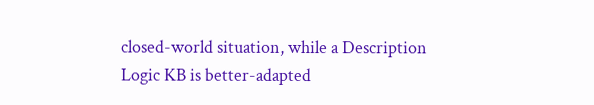closed-world situation, while a Description Logic KB is better-adapted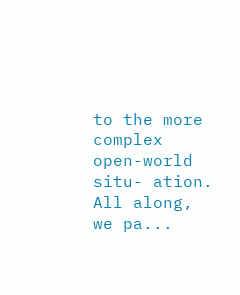to the more complex open-world situ- ation. All along, we pa...